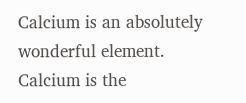Calcium is an absolutely wonderful element. Calcium is the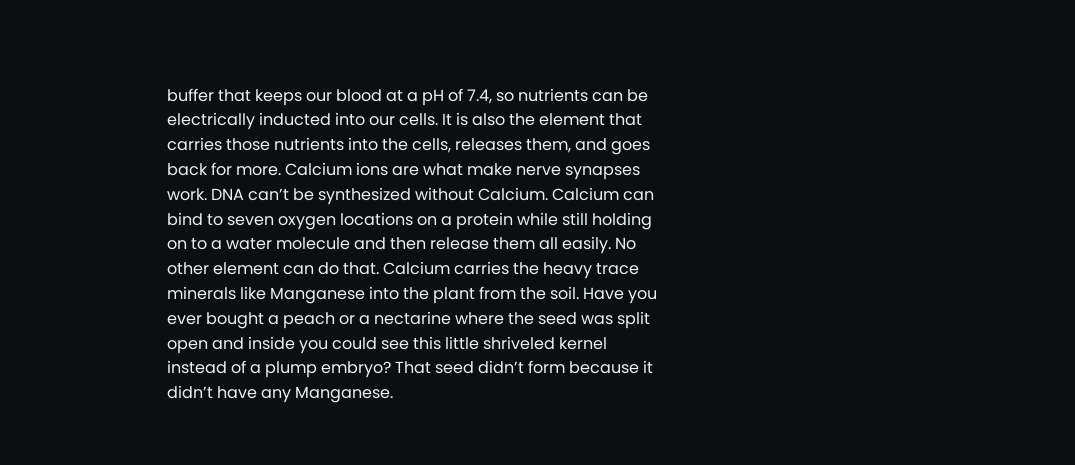buffer that keeps our blood at a pH of 7.4, so nutrients can be electrically inducted into our cells. It is also the element that carries those nutrients into the cells, releases them, and goes back for more. Calcium ions are what make nerve synapses work. DNA can’t be synthesized without Calcium. Calcium can bind to seven oxygen locations on a protein while still holding on to a water molecule and then release them all easily. No other element can do that. Calcium carries the heavy trace minerals like Manganese into the plant from the soil. Have you ever bought a peach or a nectarine where the seed was split open and inside you could see this little shriveled kernel instead of a plump embryo? That seed didn’t form because it didn’t have any Manganese.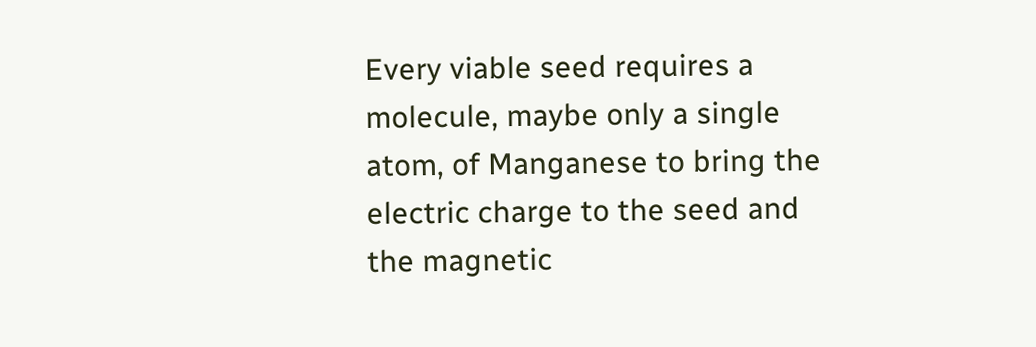Every viable seed requires a molecule, maybe only a single atom, of Manganese to bring the electric charge to the seed and the magnetic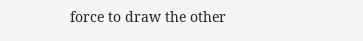force to draw the other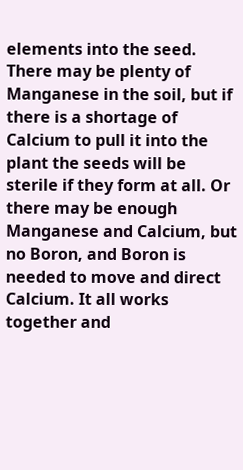elements into the seed. There may be plenty of Manganese in the soil, but if there is a shortage of Calcium to pull it into the plant the seeds will be sterile if they form at all. Or there may be enough Manganese and Calcium, but no Boron, and Boron is needed to move and direct Calcium. It all works together and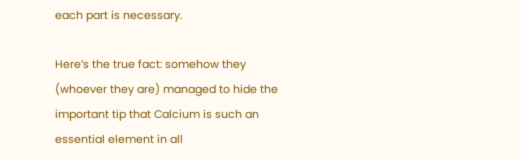each part is necessary.

Here’s the true fact: somehow they (whoever they are) managed to hide the important tip that Calcium is such an essential element in all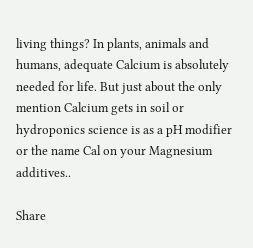living things? In plants, animals and humans, adequate Calcium is absolutely needed for life. But just about the only mention Calcium gets in soil or hydroponics science is as a pH modifier or the name Cal on your Magnesium additives..

Share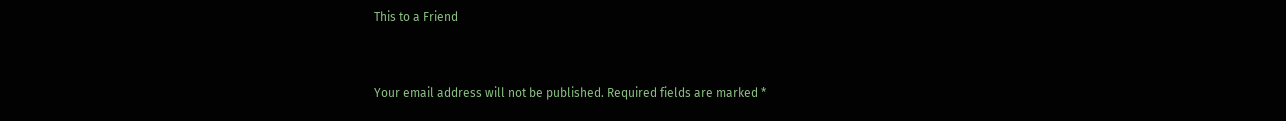This to a Friend


Your email address will not be published. Required fields are marked *